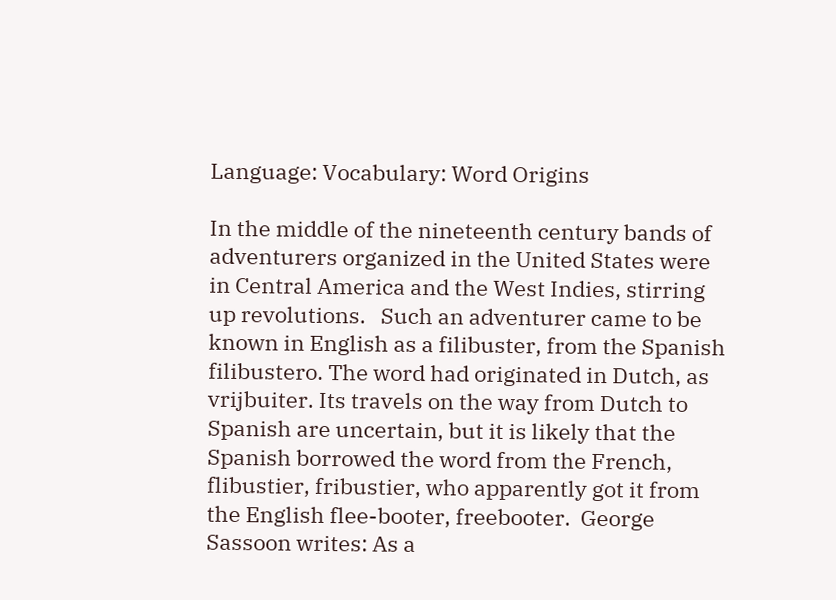Language: Vocabulary: Word Origins

In the middle of the nineteenth century bands of adventurers organized in the United States were in Central America and the West Indies, stirring up revolutions.   Such an adventurer came to be known in English as a filibuster, from the Spanish filibustero. The word had originated in Dutch, as vrijbuiter. Its travels on the way from Dutch to Spanish are uncertain, but it is likely that the Spanish borrowed the word from the French, flibustier, fribustier, who apparently got it from the English flee-booter, freebooter.  George Sassoon writes: As a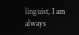linguist, I am always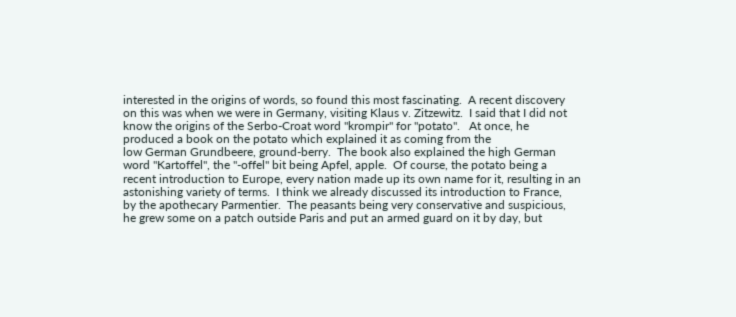interested in the origins of words, so found this most fascinating.  A recent discovery on this was when we were in Germany, visiting Klaus v. Zitzewitz.  I said that I did not know the origins of the Serbo-Croat word "krompir" for "potato".   At once, he produced a book on the potato which explained it as coming from the
low German Grundbeere, ground-berry.  The book also explained the high German word "Kartoffel", the "-offel" bit being Apfel, apple.  Of course, the potato being a recent introduction to Europe, every nation made up its own name for it, resulting in an astonishing variety of terms.  I think we already discussed its introduction to France,
by the apothecary Parmentier.  The peasants being very conservative and suspicious, he grew some on a patch outside Paris and put an armed guard on it by day, but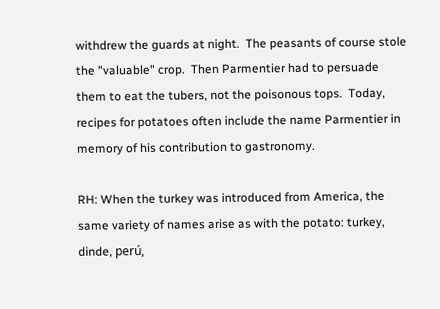withdrew the guards at night.  The peasants of course stole the "valuable" crop.  Then Parmentier had to persuade them to eat the tubers, not the poisonous tops.  Today,
recipes for potatoes often include the name Parmentier in memory of his contribution to gastronomy.

RH: When the turkey was introduced from America, the same variety of names arise as with the potato: turkey, dinde, perú,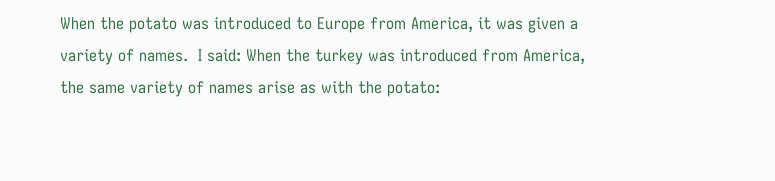When the potato was introduced to Europe from America, it was given a variety of names.  I said: When the turkey was introduced from America, the same variety of names arise as with the potato: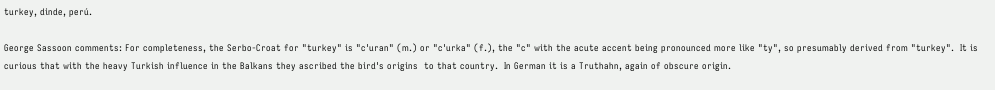turkey, dinde, perú.

George Sassoon comments: For completeness, the Serbo-Croat for "turkey" is "c'uran" (m.) or "c'urka" (f.), the "c" with the acute accent being pronounced more like "ty", so presumably derived from "turkey".  It is curious that with the heavy Turkish influence in the Balkans they ascribed the bird's origins  to that country.  In German it is a Truthahn, again of obscure origin.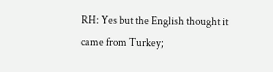RH: Yes but the English thought it came from Turkey;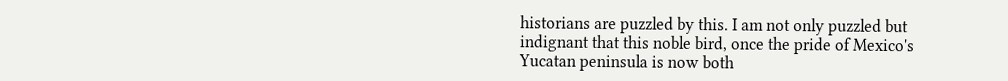historians are puzzled by this. I am not only puzzled but indignant that this noble bird, once the pride of Mexico's Yucatan peninsula is now both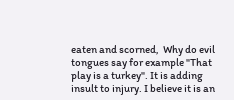eaten and scorned,  Why do evil tongues say for example "That play is a turkey". It is adding insult to injury. I believe it is an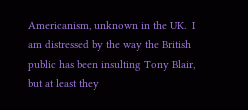Americanism, unknown in the UK.  I am distressed by the way the British public has been insulting Tony Blair, but at least they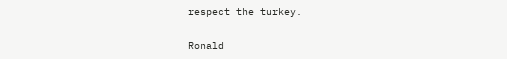respect the turkey.

Ronald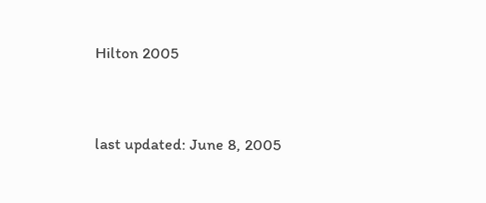Hilton 2005


last updated: June 8, 2005